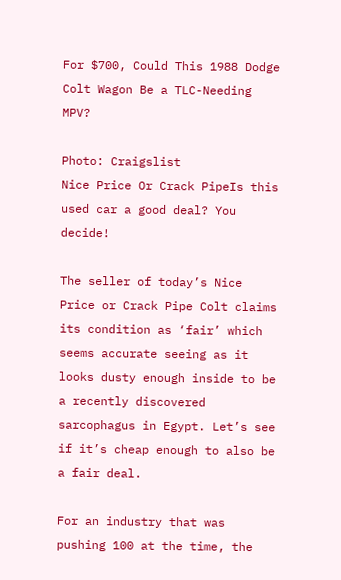For $700, Could This 1988 Dodge Colt Wagon Be a TLC-Needing MPV?

Photo: Craigslist
Nice Price Or Crack PipeIs this used car a good deal? You decide!

The seller of today’s Nice Price or Crack Pipe Colt claims its condition as ‘fair’ which seems accurate seeing as it looks dusty enough inside to be a recently discovered sarcophagus in Egypt. Let’s see if it’s cheap enough to also be a fair deal.

For an industry that was pushing 100 at the time, the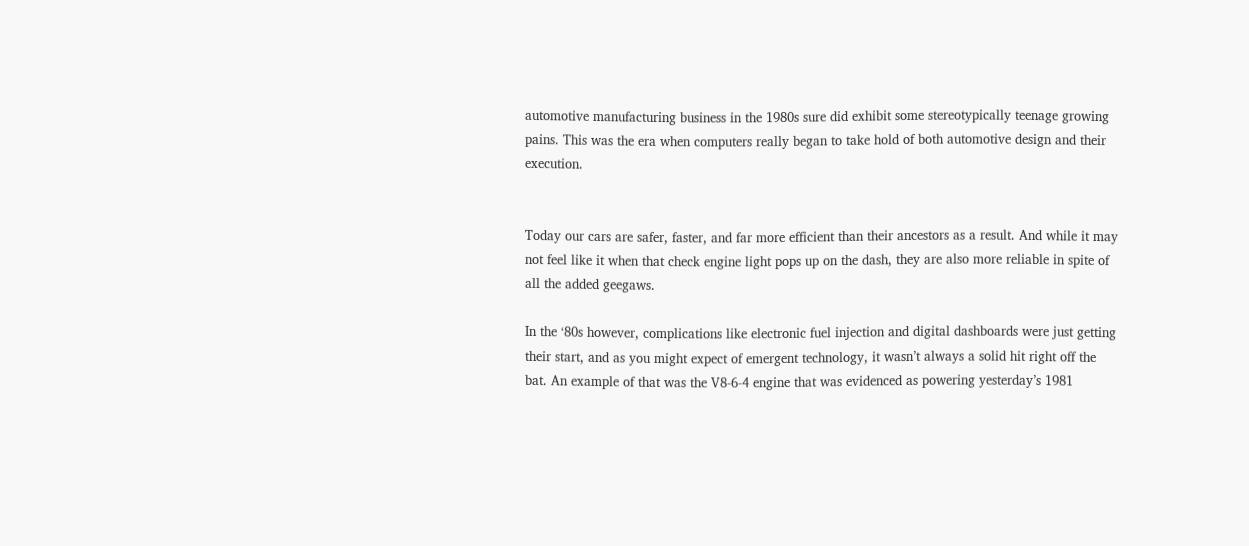automotive manufacturing business in the 1980s sure did exhibit some stereotypically teenage growing pains. This was the era when computers really began to take hold of both automotive design and their execution.


Today our cars are safer, faster, and far more efficient than their ancestors as a result. And while it may not feel like it when that check engine light pops up on the dash, they are also more reliable in spite of all the added geegaws.

In the ‘80s however, complications like electronic fuel injection and digital dashboards were just getting their start, and as you might expect of emergent technology, it wasn’t always a solid hit right off the bat. An example of that was the V8-6-4 engine that was evidenced as powering yesterday’s 1981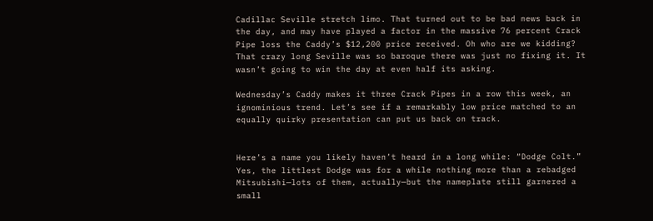Cadillac Seville stretch limo. That turned out to be bad news back in the day, and may have played a factor in the massive 76 percent Crack Pipe loss the Caddy’s $12,200 price received. Oh who are we kidding? That crazy long Seville was so baroque there was just no fixing it. It wasn’t going to win the day at even half its asking.

Wednesday’s Caddy makes it three Crack Pipes in a row this week, an ignominious trend. Let’s see if a remarkably low price matched to an equally quirky presentation can put us back on track.


Here’s a name you likely haven’t heard in a long while: “Dodge Colt.” Yes, the littlest Dodge was for a while nothing more than a rebadged Mitsubishi—lots of them, actually—but the nameplate still garnered a small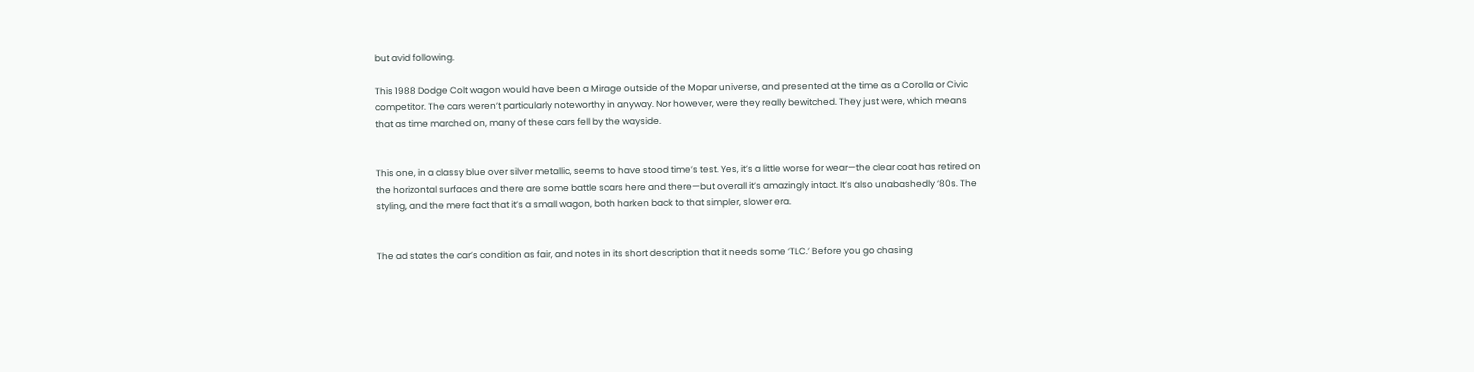but avid following.

This 1988 Dodge Colt wagon would have been a Mirage outside of the Mopar universe, and presented at the time as a Corolla or Civic competitor. The cars weren’t particularly noteworthy in anyway. Nor however, were they really bewitched. They just were, which means that as time marched on, many of these cars fell by the wayside.


This one, in a classy blue over silver metallic, seems to have stood time’s test. Yes, it’s a little worse for wear—the clear coat has retired on the horizontal surfaces and there are some battle scars here and there—but overall it’s amazingly intact. It’s also unabashedly ‘80s. The styling, and the mere fact that it’s a small wagon, both harken back to that simpler, slower era.


The ad states the car’s condition as fair, and notes in its short description that it needs some ‘TLC.’ Before you go chasing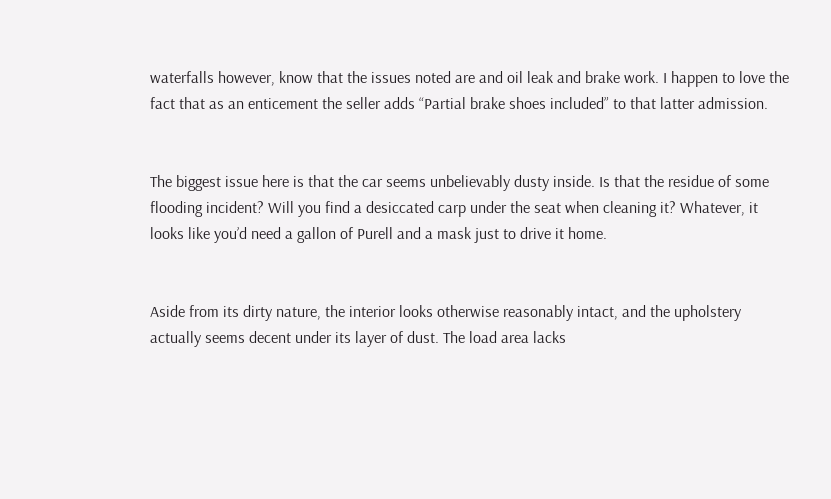waterfalls however, know that the issues noted are and oil leak and brake work. I happen to love the fact that as an enticement the seller adds “Partial brake shoes included” to that latter admission.


The biggest issue here is that the car seems unbelievably dusty inside. Is that the residue of some flooding incident? Will you find a desiccated carp under the seat when cleaning it? Whatever, it looks like you’d need a gallon of Purell and a mask just to drive it home.


Aside from its dirty nature, the interior looks otherwise reasonably intact, and the upholstery actually seems decent under its layer of dust. The load area lacks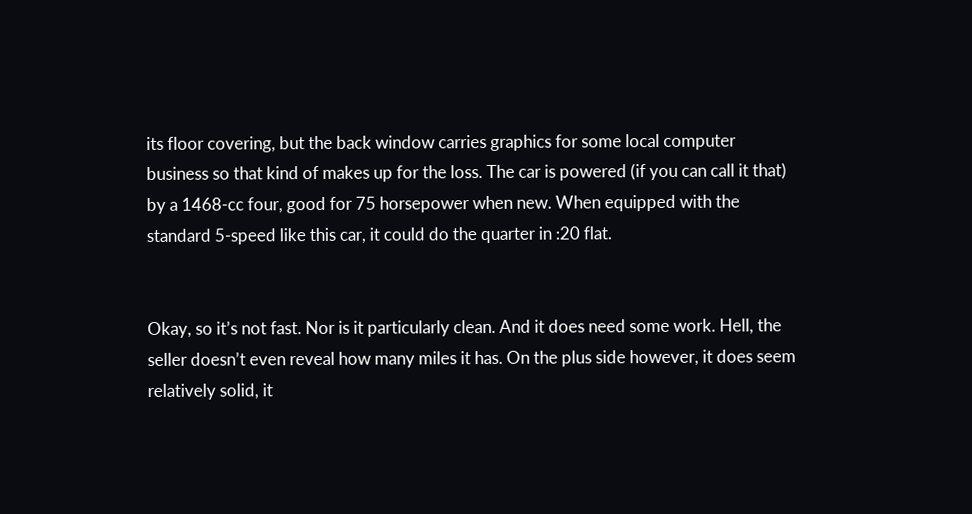its floor covering, but the back window carries graphics for some local computer business so that kind of makes up for the loss. The car is powered (if you can call it that) by a 1468-cc four, good for 75 horsepower when new. When equipped with the standard 5-speed like this car, it could do the quarter in :20 flat.


Okay, so it’s not fast. Nor is it particularly clean. And it does need some work. Hell, the seller doesn’t even reveal how many miles it has. On the plus side however, it does seem relatively solid, it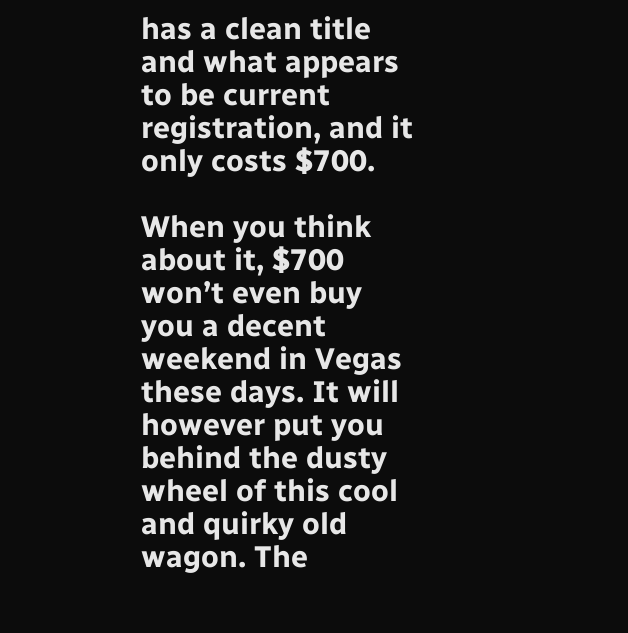has a clean title and what appears to be current registration, and it only costs $700.

When you think about it, $700 won’t even buy you a decent weekend in Vegas these days. It will however put you behind the dusty wheel of this cool and quirky old wagon. The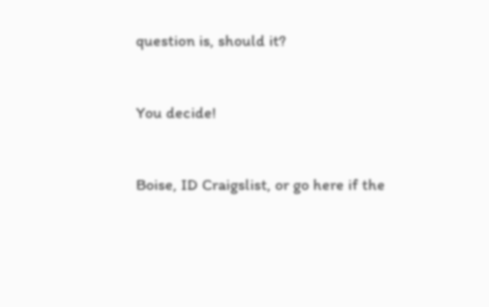question is, should it?


You decide!


Boise, ID Craigslist, or go here if the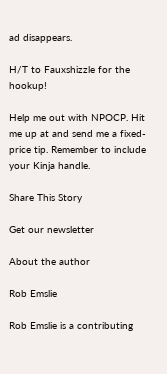ad disappears.

H/T to Fauxshizzle for the hookup!

Help me out with NPOCP. Hit me up at and send me a fixed-price tip. Remember to include your Kinja handle.

Share This Story

Get our newsletter

About the author

Rob Emslie

Rob Emslie is a contributing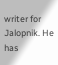writer for Jalopnik. He has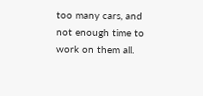too many cars, and not enough time to work on them all.